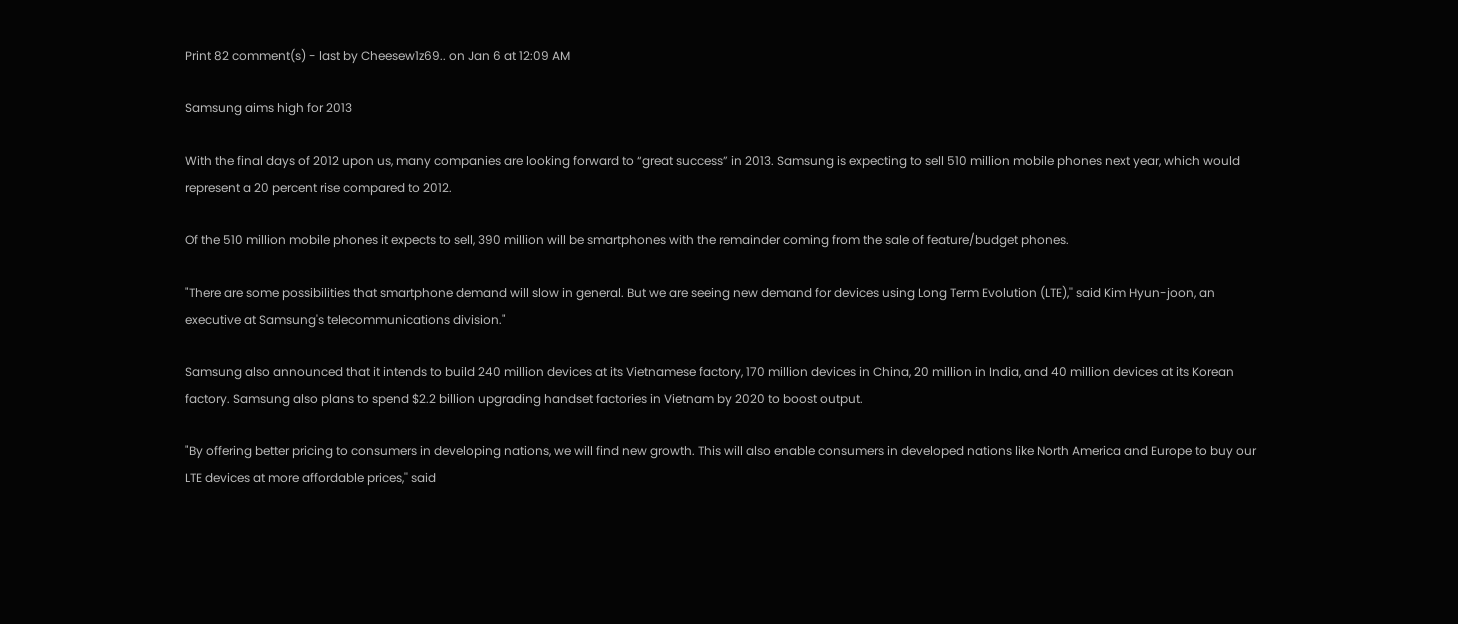Print 82 comment(s) - last by Cheesew1z69.. on Jan 6 at 12:09 AM

Samsung aims high for 2013

With the final days of 2012 upon us, many companies are looking forward to “great success” in 2013. Samsung is expecting to sell 510 million mobile phones next year, which would represent a 20 percent rise compared to 2012.

Of the 510 million mobile phones it expects to sell, 390 million will be smartphones with the remainder coming from the sale of feature/budget phones.

"There are some possibilities that smartphone demand will slow in general. But we are seeing new demand for devices using Long Term Evolution (LTE),'' said Kim Hyun-joon, an executive at Samsung's telecommunications division."

Samsung also announced that it intends to build 240 million devices at its Vietnamese factory, 170 million devices in China, 20 million in India, and 40 million devices at its Korean factory. Samsung also plans to spend $2.2 billion upgrading handset factories in Vietnam by 2020 to boost output.

"By offering better pricing to consumers in developing nations, we will find new growth. This will also enable consumers in developed nations like North America and Europe to buy our LTE devices at more affordable prices,'' said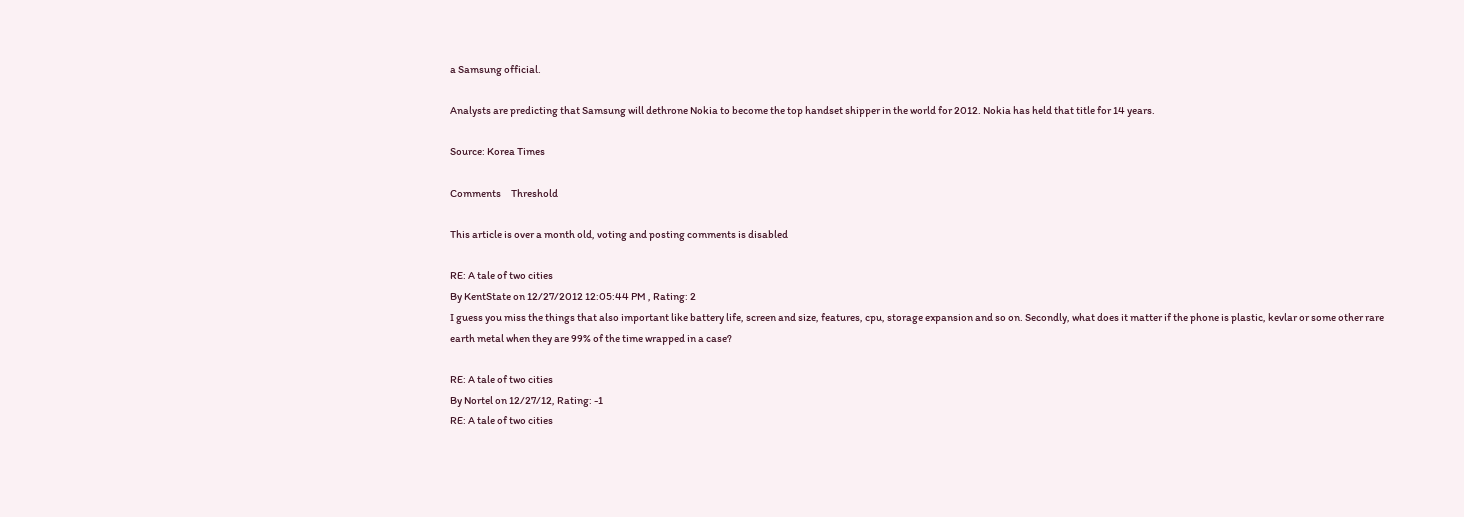a Samsung official.

Analysts are predicting that Samsung will dethrone Nokia to become the top handset shipper in the world for 2012. Nokia has held that title for 14 years.

Source: Korea Times

Comments     Threshold

This article is over a month old, voting and posting comments is disabled

RE: A tale of two cities
By KentState on 12/27/2012 12:05:44 PM , Rating: 2
I guess you miss the things that also important like battery life, screen and size, features, cpu, storage expansion and so on. Secondly, what does it matter if the phone is plastic, kevlar or some other rare earth metal when they are 99% of the time wrapped in a case?

RE: A tale of two cities
By Nortel on 12/27/12, Rating: -1
RE: A tale of two cities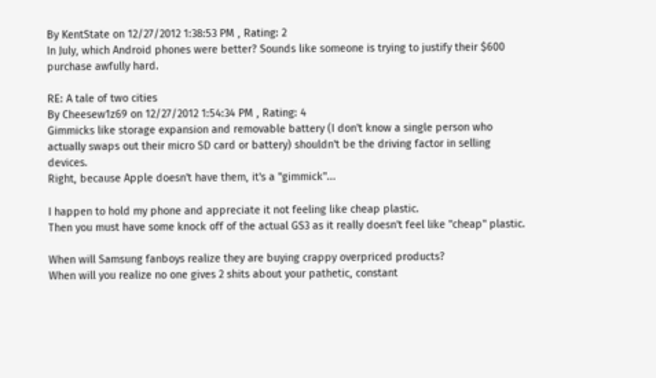By KentState on 12/27/2012 1:38:53 PM , Rating: 2
In July, which Android phones were better? Sounds like someone is trying to justify their $600 purchase awfully hard.

RE: A tale of two cities
By Cheesew1z69 on 12/27/2012 1:54:34 PM , Rating: 4
Gimmicks like storage expansion and removable battery (I don't know a single person who actually swaps out their micro SD card or battery) shouldn't be the driving factor in selling devices.
Right, because Apple doesn't have them, it's a "gimmick"...

I happen to hold my phone and appreciate it not feeling like cheap plastic.
Then you must have some knock off of the actual GS3 as it really doesn't feel like "cheap" plastic.

When will Samsung fanboys realize they are buying crappy overpriced products?
When will you realize no one gives 2 shits about your pathetic, constant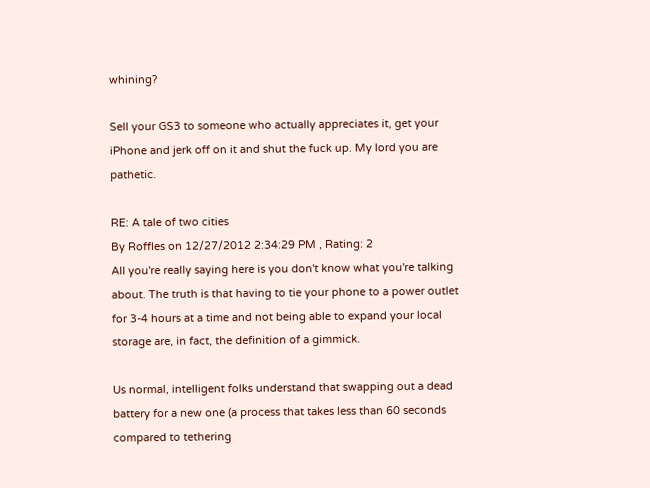whining?

Sell your GS3 to someone who actually appreciates it, get your iPhone and jerk off on it and shut the fuck up. My lord you are pathetic.

RE: A tale of two cities
By Roffles on 12/27/2012 2:34:29 PM , Rating: 2
All you're really saying here is you don't know what you're talking about. The truth is that having to tie your phone to a power outlet for 3-4 hours at a time and not being able to expand your local storage are, in fact, the definition of a gimmick.

Us normal, intelligent folks understand that swapping out a dead battery for a new one (a process that takes less than 60 seconds compared to tethering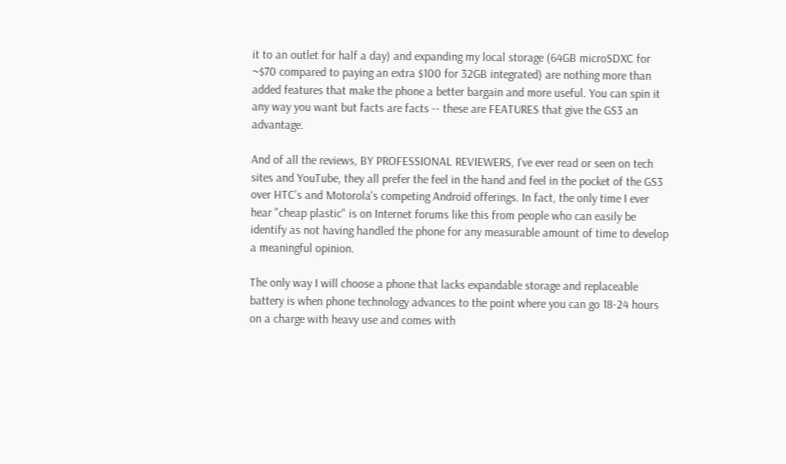it to an outlet for half a day) and expanding my local storage (64GB microSDXC for ~$70 compared to paying an extra $100 for 32GB integrated) are nothing more than added features that make the phone a better bargain and more useful. You can spin it any way you want but facts are facts -- these are FEATURES that give the GS3 an advantage.

And of all the reviews, BY PROFESSIONAL REVIEWERS, I've ever read or seen on tech sites and YouTube, they all prefer the feel in the hand and feel in the pocket of the GS3 over HTC's and Motorola's competing Android offerings. In fact, the only time I ever hear "cheap plastic" is on Internet forums like this from people who can easily be identify as not having handled the phone for any measurable amount of time to develop a meaningful opinion.

The only way I will choose a phone that lacks expandable storage and replaceable battery is when phone technology advances to the point where you can go 18-24 hours on a charge with heavy use and comes with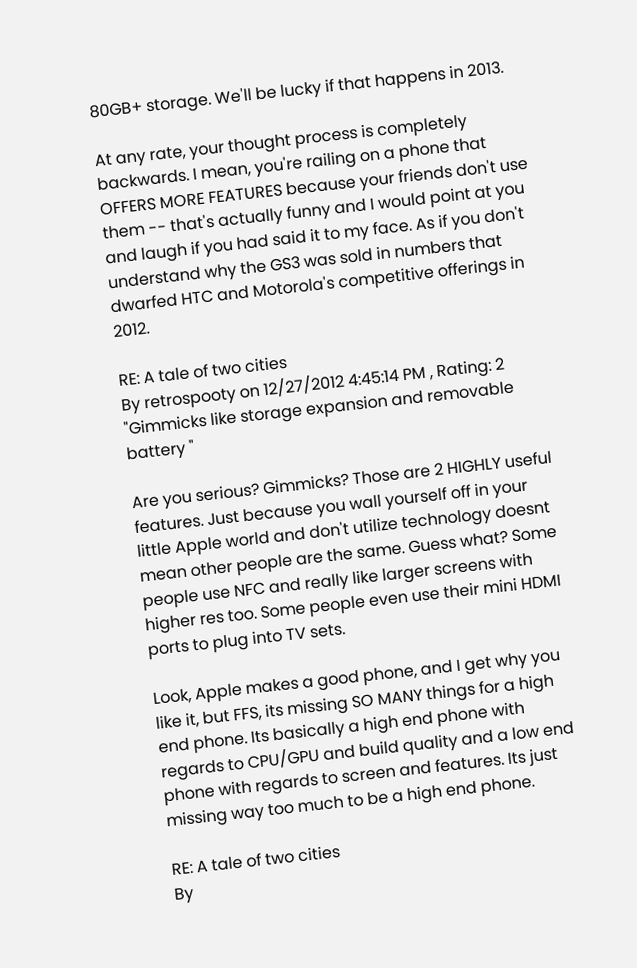80GB+ storage. We'll be lucky if that happens in 2013.

At any rate, your thought process is completely backwards. I mean, you're railing on a phone that OFFERS MORE FEATURES because your friends don't use them -- that's actually funny and I would point at you and laugh if you had said it to my face. As if you don't understand why the GS3 was sold in numbers that dwarfed HTC and Motorola's competitive offerings in 2012.

RE: A tale of two cities
By retrospooty on 12/27/2012 4:45:14 PM , Rating: 2
"Gimmicks like storage expansion and removable battery "

Are you serious? Gimmicks? Those are 2 HIGHLY useful features. Just because you wall yourself off in your little Apple world and don't utilize technology doesnt mean other people are the same. Guess what? Some people use NFC and really like larger screens with higher res too. Some people even use their mini HDMI ports to plug into TV sets.

Look, Apple makes a good phone, and I get why you like it, but FFS, its missing SO MANY things for a high end phone. Its basically a high end phone with regards to CPU/GPU and build quality and a low end phone with regards to screen and features. Its just missing way too much to be a high end phone.

RE: A tale of two cities
By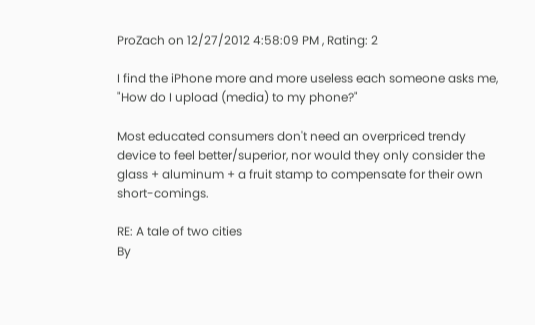ProZach on 12/27/2012 4:58:09 PM , Rating: 2

I find the iPhone more and more useless each someone asks me, "How do I upload (media) to my phone?"

Most educated consumers don't need an overpriced trendy device to feel better/superior, nor would they only consider the glass + aluminum + a fruit stamp to compensate for their own short-comings.

RE: A tale of two cities
By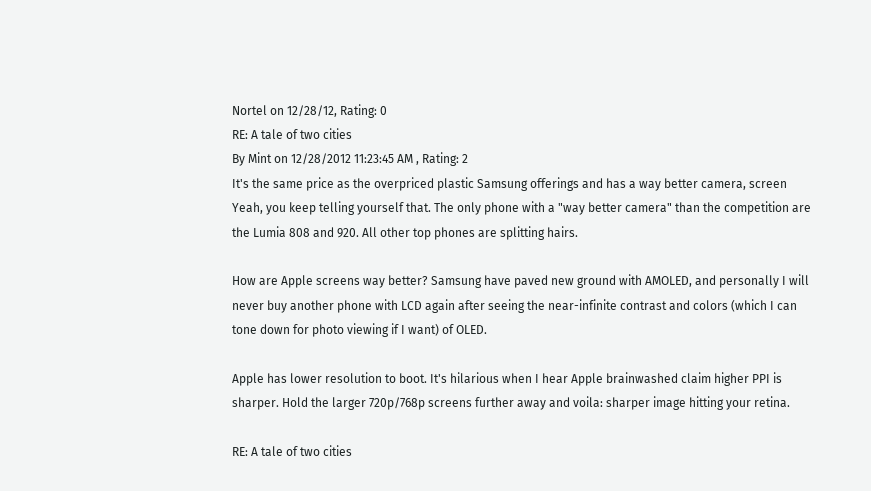Nortel on 12/28/12, Rating: 0
RE: A tale of two cities
By Mint on 12/28/2012 11:23:45 AM , Rating: 2
It's the same price as the overpriced plastic Samsung offerings and has a way better camera, screen
Yeah, you keep telling yourself that. The only phone with a "way better camera" than the competition are the Lumia 808 and 920. All other top phones are splitting hairs.

How are Apple screens way better? Samsung have paved new ground with AMOLED, and personally I will never buy another phone with LCD again after seeing the near-infinite contrast and colors (which I can tone down for photo viewing if I want) of OLED.

Apple has lower resolution to boot. It's hilarious when I hear Apple brainwashed claim higher PPI is sharper. Hold the larger 720p/768p screens further away and voila: sharper image hitting your retina.

RE: A tale of two cities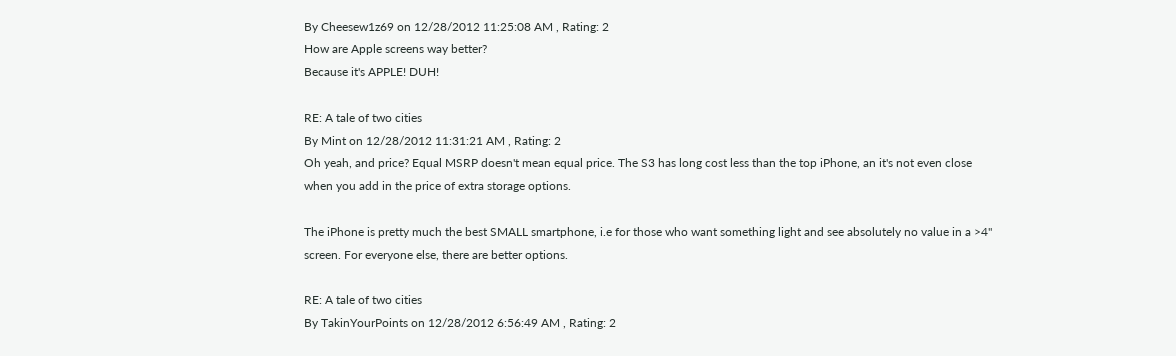By Cheesew1z69 on 12/28/2012 11:25:08 AM , Rating: 2
How are Apple screens way better?
Because it's APPLE! DUH!

RE: A tale of two cities
By Mint on 12/28/2012 11:31:21 AM , Rating: 2
Oh yeah, and price? Equal MSRP doesn't mean equal price. The S3 has long cost less than the top iPhone, an it's not even close when you add in the price of extra storage options.

The iPhone is pretty much the best SMALL smartphone, i.e for those who want something light and see absolutely no value in a >4" screen. For everyone else, there are better options.

RE: A tale of two cities
By TakinYourPoints on 12/28/2012 6:56:49 AM , Rating: 2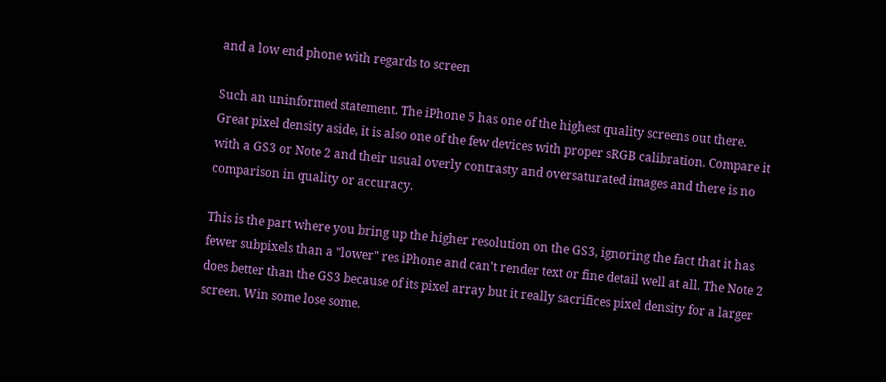and a low end phone with regards to screen

Such an uninformed statement. The iPhone 5 has one of the highest quality screens out there. Great pixel density aside, it is also one of the few devices with proper sRGB calibration. Compare it with a GS3 or Note 2 and their usual overly contrasty and oversaturated images and there is no comparison in quality or accuracy.

This is the part where you bring up the higher resolution on the GS3, ignoring the fact that it has fewer subpixels than a "lower" res iPhone and can't render text or fine detail well at all. The Note 2 does better than the GS3 because of its pixel array but it really sacrifices pixel density for a larger screen. Win some lose some.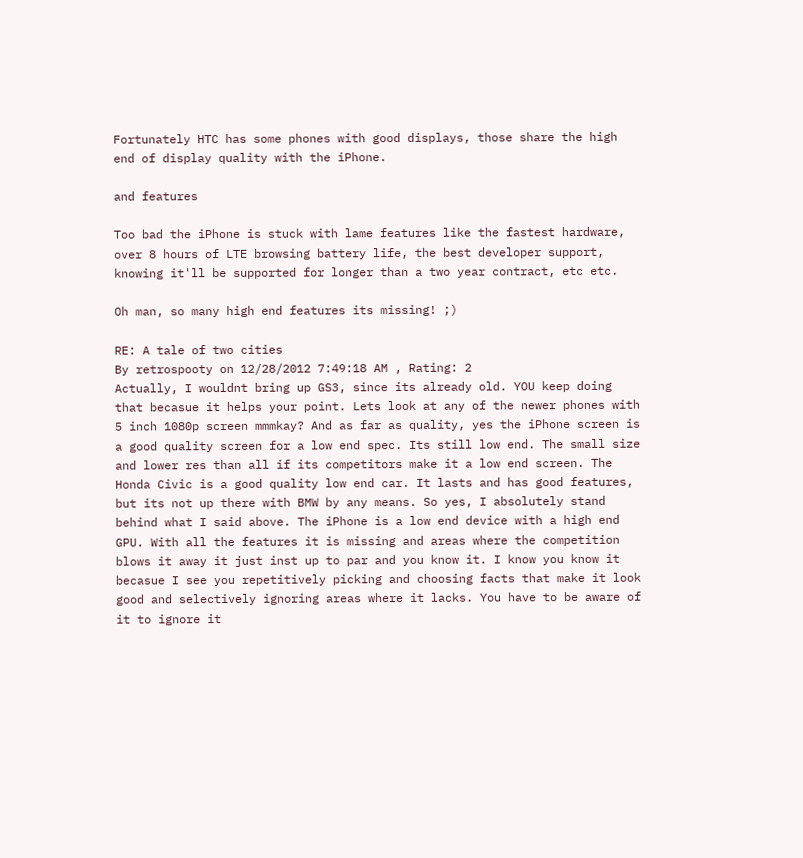Fortunately HTC has some phones with good displays, those share the high end of display quality with the iPhone.

and features

Too bad the iPhone is stuck with lame features like the fastest hardware, over 8 hours of LTE browsing battery life, the best developer support, knowing it'll be supported for longer than a two year contract, etc etc.

Oh man, so many high end features its missing! ;)

RE: A tale of two cities
By retrospooty on 12/28/2012 7:49:18 AM , Rating: 2
Actually, I wouldnt bring up GS3, since its already old. YOU keep doing that becasue it helps your point. Lets look at any of the newer phones with 5 inch 1080p screen mmmkay? And as far as quality, yes the iPhone screen is a good quality screen for a low end spec. Its still low end. The small size and lower res than all if its competitors make it a low end screen. The Honda Civic is a good quality low end car. It lasts and has good features, but its not up there with BMW by any means. So yes, I absolutely stand behind what I said above. The iPhone is a low end device with a high end GPU. With all the features it is missing and areas where the competition blows it away it just inst up to par and you know it. I know you know it becasue I see you repetitively picking and choosing facts that make it look good and selectively ignoring areas where it lacks. You have to be aware of it to ignore it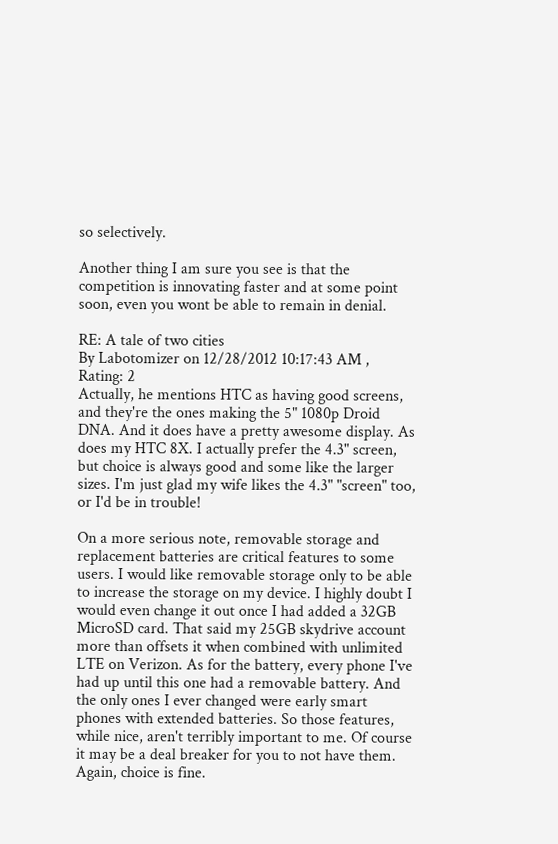so selectively.

Another thing I am sure you see is that the competition is innovating faster and at some point soon, even you wont be able to remain in denial.

RE: A tale of two cities
By Labotomizer on 12/28/2012 10:17:43 AM , Rating: 2
Actually, he mentions HTC as having good screens, and they're the ones making the 5" 1080p Droid DNA. And it does have a pretty awesome display. As does my HTC 8X. I actually prefer the 4.3" screen, but choice is always good and some like the larger sizes. I'm just glad my wife likes the 4.3" "screen" too, or I'd be in trouble!

On a more serious note, removable storage and replacement batteries are critical features to some users. I would like removable storage only to be able to increase the storage on my device. I highly doubt I would even change it out once I had added a 32GB MicroSD card. That said my 25GB skydrive account more than offsets it when combined with unlimited LTE on Verizon. As for the battery, every phone I've had up until this one had a removable battery. And the only ones I ever changed were early smart phones with extended batteries. So those features, while nice, aren't terribly important to me. Of course it may be a deal breaker for you to not have them. Again, choice is fine.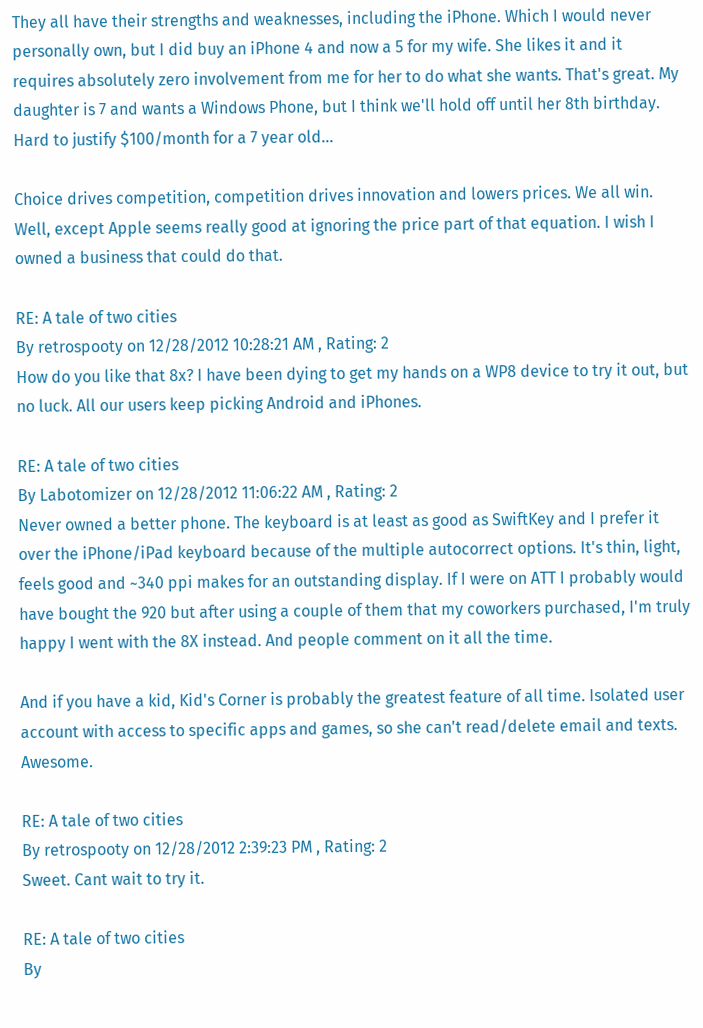They all have their strengths and weaknesses, including the iPhone. Which I would never personally own, but I did buy an iPhone 4 and now a 5 for my wife. She likes it and it requires absolutely zero involvement from me for her to do what she wants. That's great. My daughter is 7 and wants a Windows Phone, but I think we'll hold off until her 8th birthday. Hard to justify $100/month for a 7 year old...

Choice drives competition, competition drives innovation and lowers prices. We all win. Well, except Apple seems really good at ignoring the price part of that equation. I wish I owned a business that could do that.

RE: A tale of two cities
By retrospooty on 12/28/2012 10:28:21 AM , Rating: 2
How do you like that 8x? I have been dying to get my hands on a WP8 device to try it out, but no luck. All our users keep picking Android and iPhones.

RE: A tale of two cities
By Labotomizer on 12/28/2012 11:06:22 AM , Rating: 2
Never owned a better phone. The keyboard is at least as good as SwiftKey and I prefer it over the iPhone/iPad keyboard because of the multiple autocorrect options. It's thin, light, feels good and ~340 ppi makes for an outstanding display. If I were on ATT I probably would have bought the 920 but after using a couple of them that my coworkers purchased, I'm truly happy I went with the 8X instead. And people comment on it all the time.

And if you have a kid, Kid's Corner is probably the greatest feature of all time. Isolated user account with access to specific apps and games, so she can't read/delete email and texts. Awesome.

RE: A tale of two cities
By retrospooty on 12/28/2012 2:39:23 PM , Rating: 2
Sweet. Cant wait to try it.

RE: A tale of two cities
By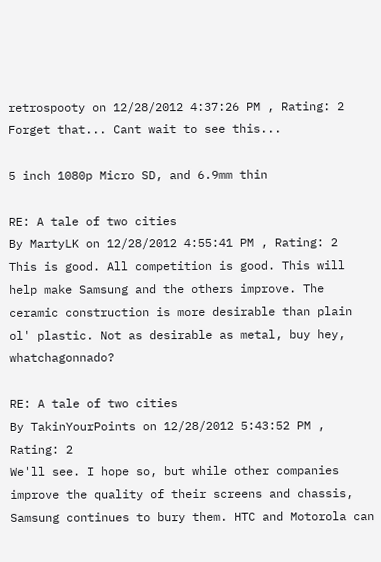retrospooty on 12/28/2012 4:37:26 PM , Rating: 2
Forget that... Cant wait to see this...

5 inch 1080p Micro SD, and 6.9mm thin

RE: A tale of two cities
By MartyLK on 12/28/2012 4:55:41 PM , Rating: 2
This is good. All competition is good. This will help make Samsung and the others improve. The ceramic construction is more desirable than plain ol' plastic. Not as desirable as metal, buy hey, whatchagonnado?

RE: A tale of two cities
By TakinYourPoints on 12/28/2012 5:43:52 PM , Rating: 2
We'll see. I hope so, but while other companies improve the quality of their screens and chassis, Samsung continues to bury them. HTC and Motorola can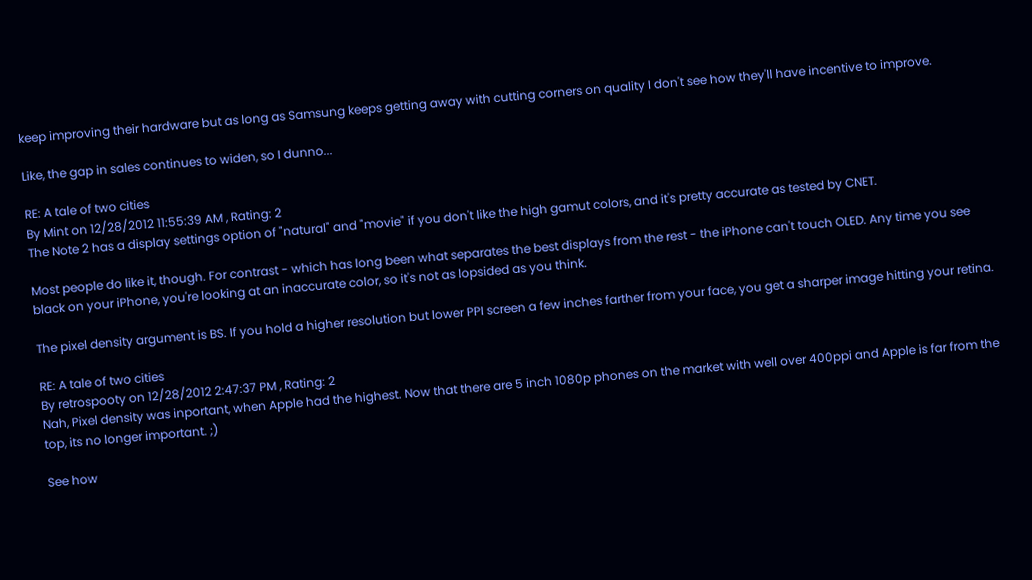keep improving their hardware but as long as Samsung keeps getting away with cutting corners on quality I don't see how they'll have incentive to improve.

Like, the gap in sales continues to widen, so I dunno...

RE: A tale of two cities
By Mint on 12/28/2012 11:55:39 AM , Rating: 2
The Note 2 has a display settings option of "natural" and "movie" if you don't like the high gamut colors, and it's pretty accurate as tested by CNET.

Most people do like it, though. For contrast - which has long been what separates the best displays from the rest - the iPhone can't touch OLED. Any time you see black on your iPhone, you're looking at an inaccurate color, so it's not as lopsided as you think.

The pixel density argument is BS. If you hold a higher resolution but lower PPI screen a few inches farther from your face, you get a sharper image hitting your retina.

RE: A tale of two cities
By retrospooty on 12/28/2012 2:47:37 PM , Rating: 2
Nah, Pixel density was inportant, when Apple had the highest. Now that there are 5 inch 1080p phones on the market with well over 400ppi and Apple is far from the top, its no longer important. ;)

See how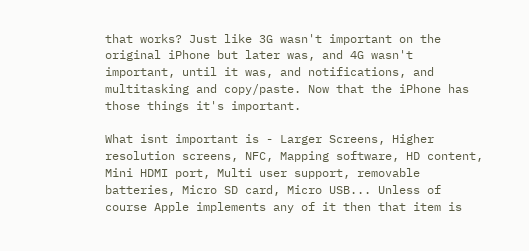that works? Just like 3G wasn't important on the original iPhone but later was, and 4G wasn't important, until it was, and notifications, and multitasking and copy/paste. Now that the iPhone has those things it's important.

What isnt important is - Larger Screens, Higher resolution screens, NFC, Mapping software, HD content, Mini HDMI port, Multi user support, removable batteries, Micro SD card, Micro USB... Unless of course Apple implements any of it then that item is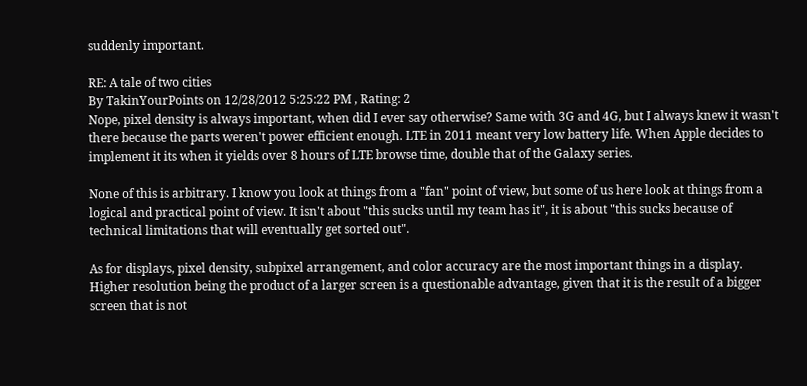suddenly important.

RE: A tale of two cities
By TakinYourPoints on 12/28/2012 5:25:22 PM , Rating: 2
Nope, pixel density is always important, when did I ever say otherwise? Same with 3G and 4G, but I always knew it wasn't there because the parts weren't power efficient enough. LTE in 2011 meant very low battery life. When Apple decides to implement it its when it yields over 8 hours of LTE browse time, double that of the Galaxy series.

None of this is arbitrary. I know you look at things from a "fan" point of view, but some of us here look at things from a logical and practical point of view. It isn't about "this sucks until my team has it", it is about "this sucks because of technical limitations that will eventually get sorted out".

As for displays, pixel density, subpixel arrangement, and color accuracy are the most important things in a display. Higher resolution being the product of a larger screen is a questionable advantage, given that it is the result of a bigger screen that is not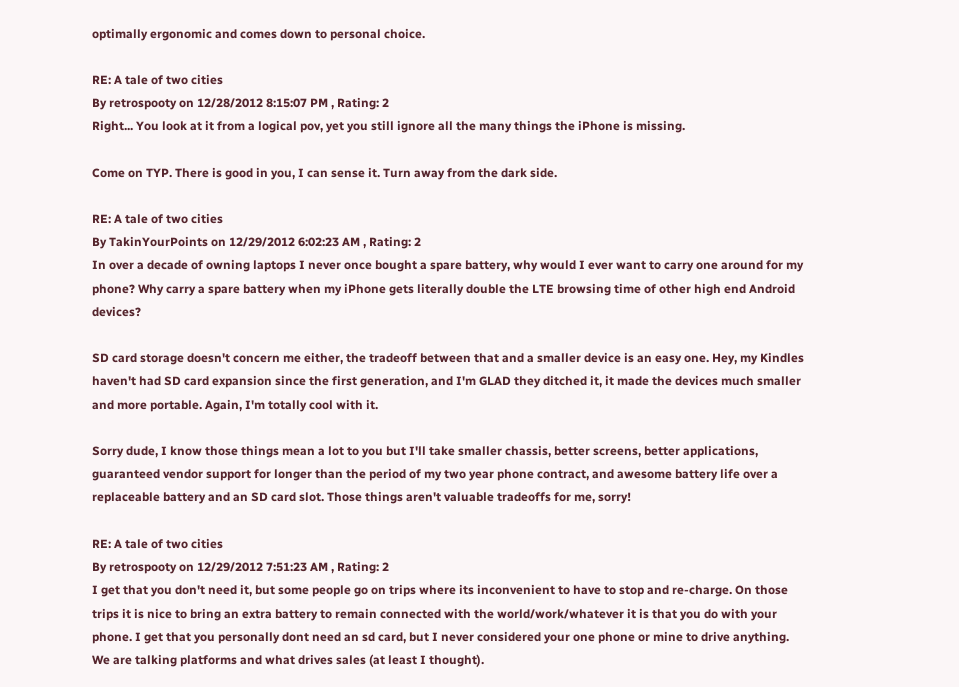optimally ergonomic and comes down to personal choice.

RE: A tale of two cities
By retrospooty on 12/28/2012 8:15:07 PM , Rating: 2
Right... You look at it from a logical pov, yet you still ignore all the many things the iPhone is missing.

Come on TYP. There is good in you, I can sense it. Turn away from the dark side.

RE: A tale of two cities
By TakinYourPoints on 12/29/2012 6:02:23 AM , Rating: 2
In over a decade of owning laptops I never once bought a spare battery, why would I ever want to carry one around for my phone? Why carry a spare battery when my iPhone gets literally double the LTE browsing time of other high end Android devices?

SD card storage doesn't concern me either, the tradeoff between that and a smaller device is an easy one. Hey, my Kindles haven't had SD card expansion since the first generation, and I'm GLAD they ditched it, it made the devices much smaller and more portable. Again, I'm totally cool with it.

Sorry dude, I know those things mean a lot to you but I'll take smaller chassis, better screens, better applications, guaranteed vendor support for longer than the period of my two year phone contract, and awesome battery life over a replaceable battery and an SD card slot. Those things aren't valuable tradeoffs for me, sorry!

RE: A tale of two cities
By retrospooty on 12/29/2012 7:51:23 AM , Rating: 2
I get that you don't need it, but some people go on trips where its inconvenient to have to stop and re-charge. On those trips it is nice to bring an extra battery to remain connected with the world/work/whatever it is that you do with your phone. I get that you personally dont need an sd card, but I never considered your one phone or mine to drive anything. We are talking platforms and what drives sales (at least I thought).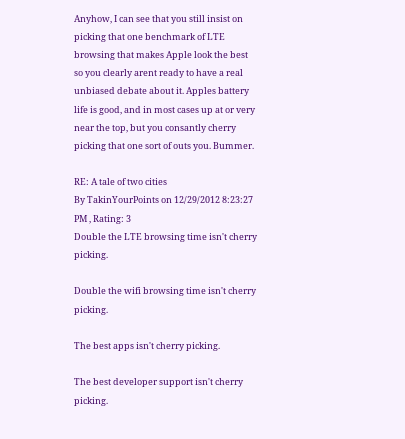Anyhow, I can see that you still insist on picking that one benchmark of LTE browsing that makes Apple look the best so you clearly arent ready to have a real unbiased debate about it. Apples battery life is good, and in most cases up at or very near the top, but you consantly cherry picking that one sort of outs you. Bummer.

RE: A tale of two cities
By TakinYourPoints on 12/29/2012 8:23:27 PM , Rating: 3
Double the LTE browsing time isn't cherry picking.

Double the wifi browsing time isn't cherry picking.

The best apps isn't cherry picking.

The best developer support isn't cherry picking.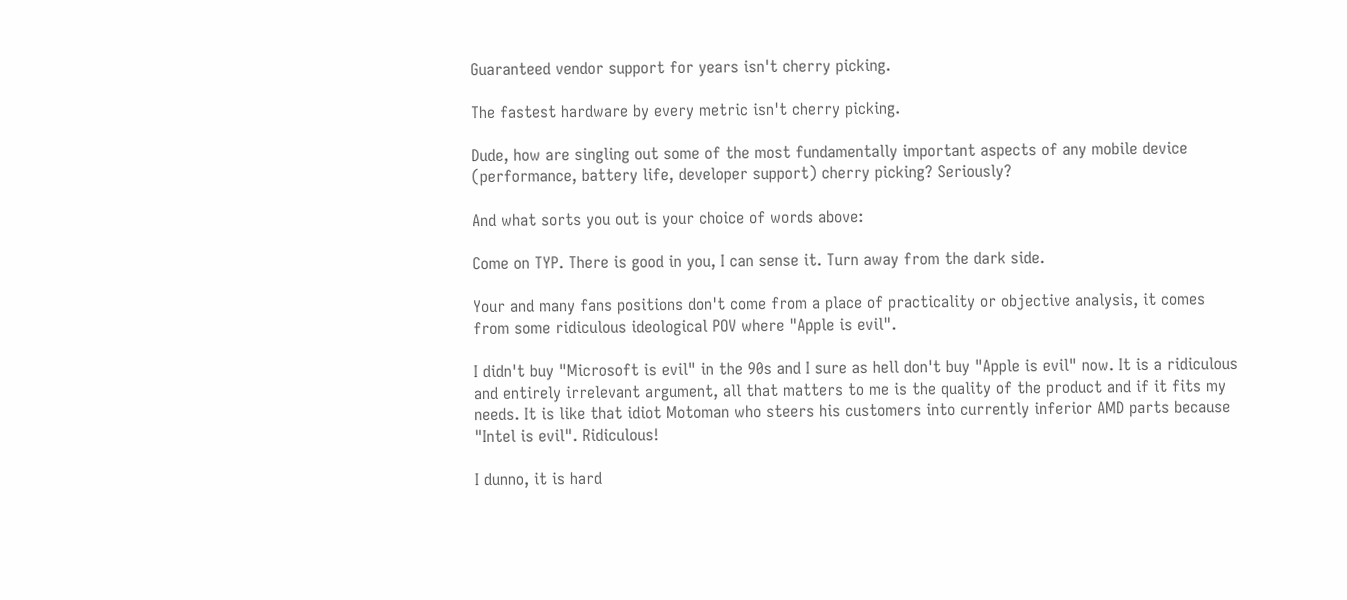Guaranteed vendor support for years isn't cherry picking.

The fastest hardware by every metric isn't cherry picking.

Dude, how are singling out some of the most fundamentally important aspects of any mobile device (performance, battery life, developer support) cherry picking? Seriously?

And what sorts you out is your choice of words above:

Come on TYP. There is good in you, I can sense it. Turn away from the dark side.

Your and many fans positions don't come from a place of practicality or objective analysis, it comes from some ridiculous ideological POV where "Apple is evil".

I didn't buy "Microsoft is evil" in the 90s and I sure as hell don't buy "Apple is evil" now. It is a ridiculous and entirely irrelevant argument, all that matters to me is the quality of the product and if it fits my needs. It is like that idiot Motoman who steers his customers into currently inferior AMD parts because "Intel is evil". Ridiculous!

I dunno, it is hard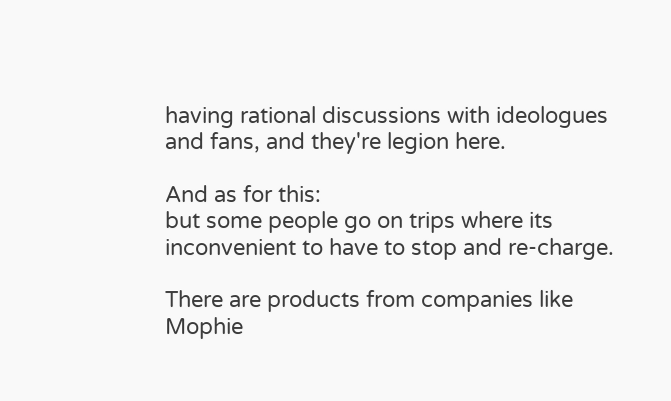having rational discussions with ideologues and fans, and they're legion here.

And as for this:
but some people go on trips where its inconvenient to have to stop and re-charge.

There are products from companies like Mophie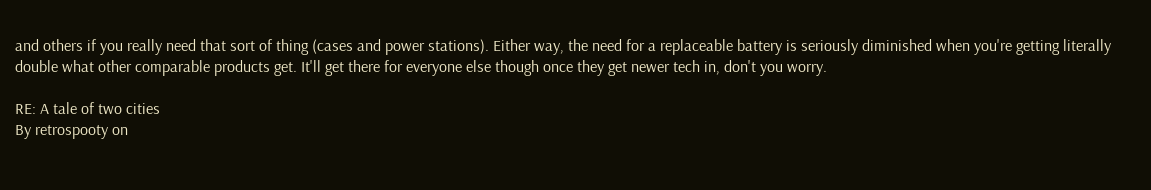and others if you really need that sort of thing (cases and power stations). Either way, the need for a replaceable battery is seriously diminished when you're getting literally double what other comparable products get. It'll get there for everyone else though once they get newer tech in, don't you worry.

RE: A tale of two cities
By retrospooty on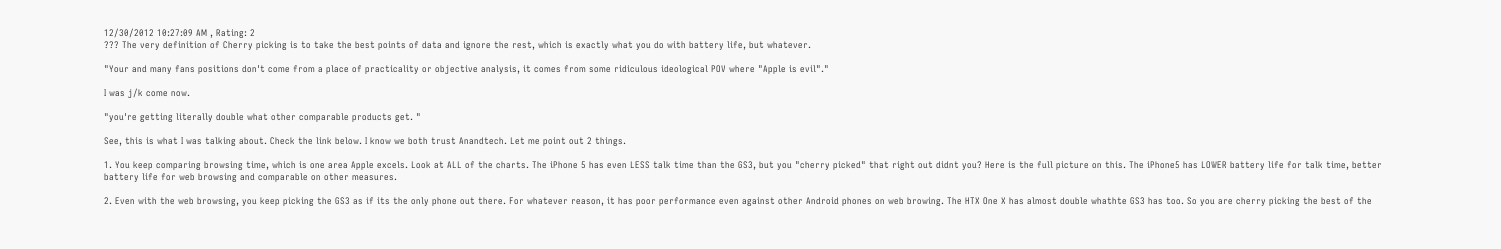12/30/2012 10:27:09 AM , Rating: 2
??? The very definition of Cherry picking is to take the best points of data and ignore the rest, which is exactly what you do with battery life, but whatever.

"Your and many fans positions don't come from a place of practicality or objective analysis, it comes from some ridiculous ideological POV where "Apple is evil"."

I was j/k come now.

"you're getting literally double what other comparable products get. "

See, this is what I was talking about. Check the link below. I know we both trust Anandtech. Let me point out 2 things.

1. You keep comparing browsing time, which is one area Apple excels. Look at ALL of the charts. The iPhone 5 has even LESS talk time than the GS3, but you "cherry picked" that right out didnt you? Here is the full picture on this. The iPhone5 has LOWER battery life for talk time, better battery life for web browsing and comparable on other measures.

2. Even with the web browsing, you keep picking the GS3 as if its the only phone out there. For whatever reason, it has poor performance even against other Android phones on web browing. The HTX One X has almost double whathte GS3 has too. So you are cherry picking the best of the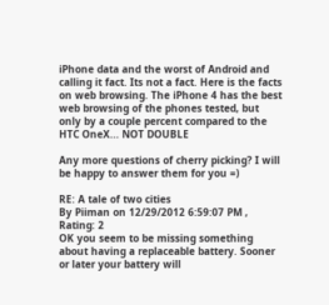iPhone data and the worst of Android and calling it fact. Its not a fact. Here is the facts on web browsing. The iPhone 4 has the best web browsing of the phones tested, but only by a couple percent compared to the HTC OneX... NOT DOUBLE

Any more questions of cherry picking? I will be happy to answer them for you =)

RE: A tale of two cities
By Piiman on 12/29/2012 6:59:07 PM , Rating: 2
OK you seem to be missing something about having a replaceable battery. Sooner or later your battery will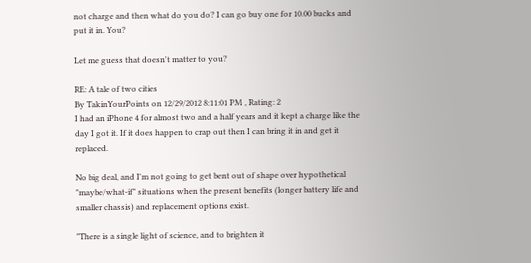not charge and then what do you do? I can go buy one for 10.00 bucks and put it in. You?

Let me guess that doesn't matter to you?

RE: A tale of two cities
By TakinYourPoints on 12/29/2012 8:11:01 PM , Rating: 2
I had an iPhone 4 for almost two and a half years and it kept a charge like the day I got it. If it does happen to crap out then I can bring it in and get it replaced.

No big deal, and I'm not going to get bent out of shape over hypothetical "maybe/what-if" situations when the present benefits (longer battery life and smaller chassis) and replacement options exist.

"There is a single light of science, and to brighten it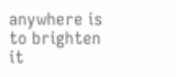anywhere is to brighten it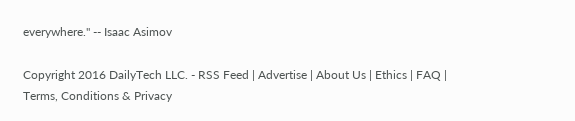everywhere." -- Isaac Asimov

Copyright 2016 DailyTech LLC. - RSS Feed | Advertise | About Us | Ethics | FAQ | Terms, Conditions & Privacy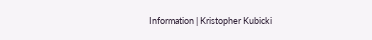Information | Kristopher Kubicki